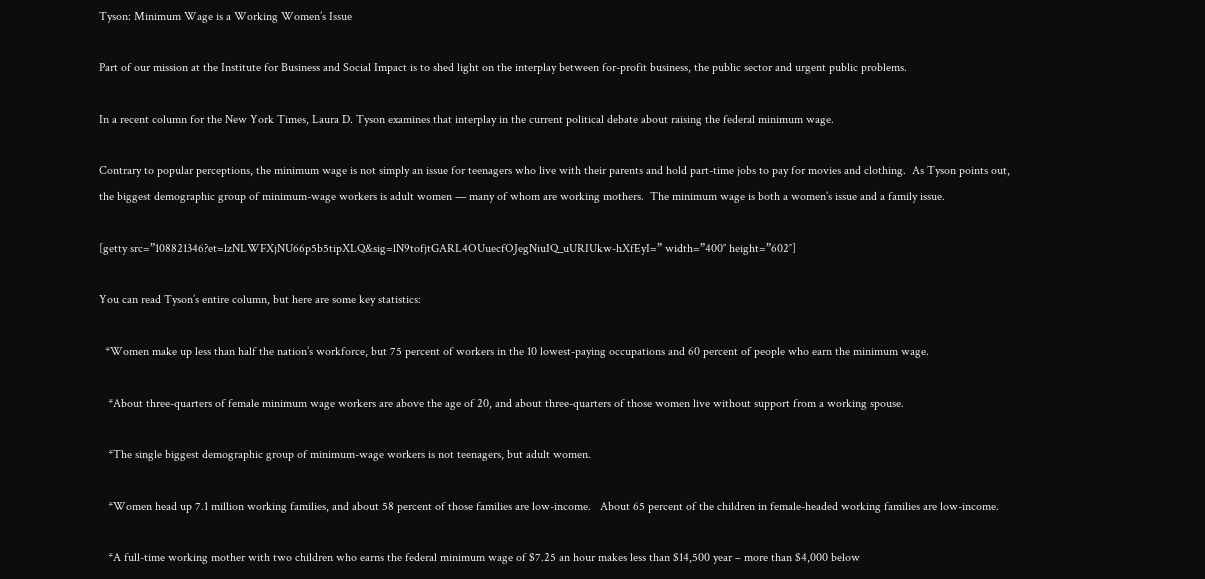Tyson: Minimum Wage is a Working Women’s Issue

Part of our mission at the Institute for Business and Social Impact is to shed light on the interplay between for-profit business, the public sector and urgent public problems.

In a recent column for the New York Times, Laura D. Tyson examines that interplay in the current political debate about raising the federal minimum wage.

Contrary to popular perceptions, the minimum wage is not simply an issue for teenagers who live with their parents and hold part-time jobs to pay for movies and clothing.  As Tyson points out, the biggest demographic group of minimum-wage workers is adult women — many of whom are working mothers.  The minimum wage is both a women’s issue and a family issue.

[getty src=”108821346?et=lzNLWFXjNU66p5b5tipXLQ&sig=lN9tofjtGARL4OUuecfOJegNiuIQ_uURIUkw-hXfEyI=” width=”400″ height=”602″]

You can read Tyson’s entire column, but here are some key statistics:

  *Women make up less than half the nation’s workforce, but 75 percent of workers in the 10 lowest-paying occupations and 60 percent of people who earn the minimum wage.

   *About three-quarters of female minimum wage workers are above the age of 20, and about three-quarters of those women live without support from a working spouse.

   *The single biggest demographic group of minimum-wage workers is not teenagers, but adult women.

   *Women head up 7.1 million working families, and about 58 percent of those families are low-income.   About 65 percent of the children in female-headed working families are low-income.

   *A full-time working mother with two children who earns the federal minimum wage of $7.25 an hour makes less than $14,500 year – more than $4,000 below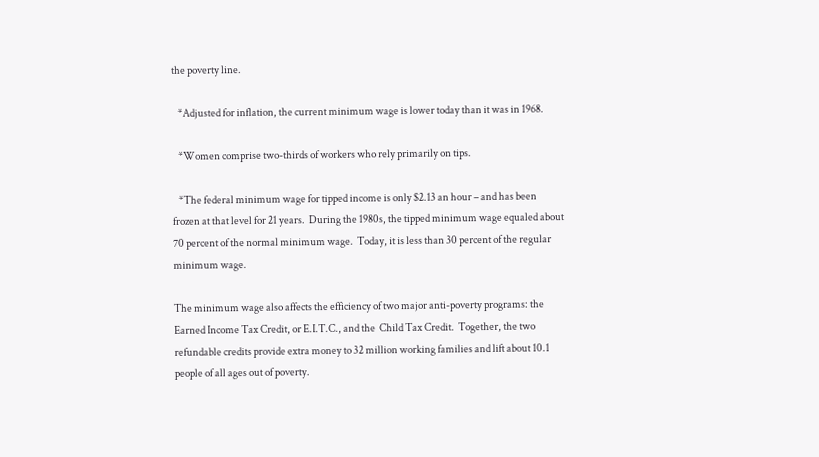the poverty line.

   *Adjusted for inflation, the current minimum wage is lower today than it was in 1968.

   *Women comprise two-thirds of workers who rely primarily on tips.

   *The federal minimum wage for tipped income is only $2.13 an hour – and has been frozen at that level for 21 years.  During the 1980s, the tipped minimum wage equaled about 70 percent of the normal minimum wage.  Today, it is less than 30 percent of the regular minimum wage.

The minimum wage also affects the efficiency of two major anti-poverty programs: the Earned Income Tax Credit, or E.I.T.C., and the  Child Tax Credit.  Together, the two refundable credits provide extra money to 32 million working families and lift about 10.1 people of all ages out of poverty.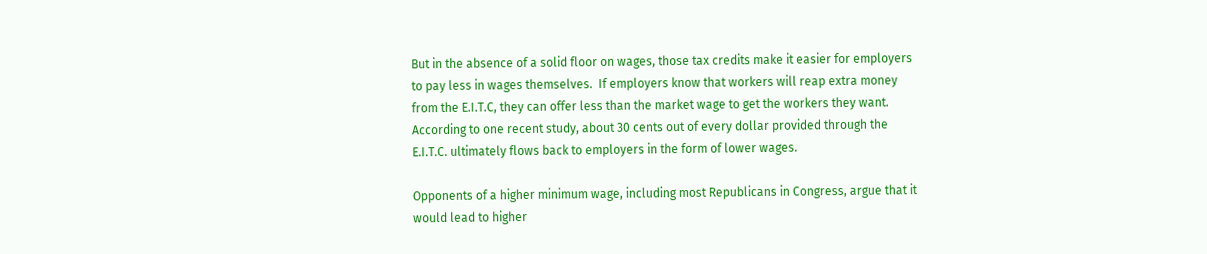But in the absence of a solid floor on wages, those tax credits make it easier for employers to pay less in wages themselves.  If employers know that workers will reap extra money from the E.I.T.C, they can offer less than the market wage to get the workers they want.   According to one recent study, about 30 cents out of every dollar provided through the E.I.T.C. ultimately flows back to employers in the form of lower wages.

Opponents of a higher minimum wage, including most Republicans in Congress, argue that it would lead to higher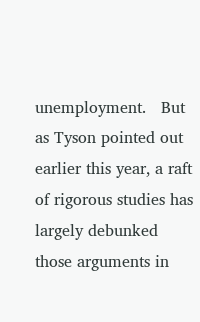unemployment.   But as Tyson pointed out earlier this year, a raft of rigorous studies has largely debunked those arguments in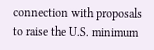connection with proposals to raise the U.S. minimum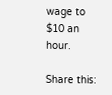wage to $10 an hour.

Share this: